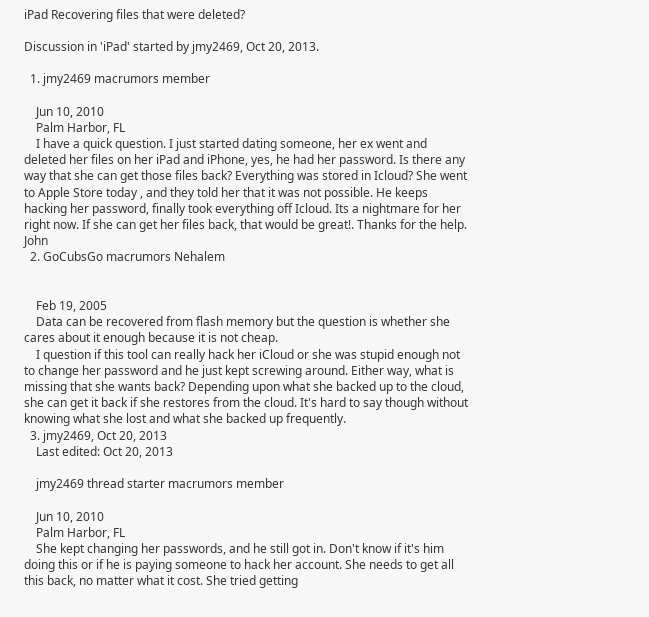iPad Recovering files that were deleted?

Discussion in 'iPad' started by jmy2469, Oct 20, 2013.

  1. jmy2469 macrumors member

    Jun 10, 2010
    Palm Harbor, FL
    I have a quick question. I just started dating someone, her ex went and deleted her files on her iPad and iPhone, yes, he had her password. Is there any way that she can get those files back? Everything was stored in Icloud? She went to Apple Store today , and they told her that it was not possible. He keeps hacking her password, finally took everything off Icloud. Its a nightmare for her right now. If she can get her files back, that would be great!. Thanks for the help. John
  2. GoCubsGo macrumors Nehalem


    Feb 19, 2005
    Data can be recovered from flash memory but the question is whether she cares about it enough because it is not cheap.
    I question if this tool can really hack her iCloud or she was stupid enough not to change her password and he just kept screwing around. Either way, what is missing that she wants back? Depending upon what she backed up to the cloud, she can get it back if she restores from the cloud. It's hard to say though without knowing what she lost and what she backed up frequently.
  3. jmy2469, Oct 20, 2013
    Last edited: Oct 20, 2013

    jmy2469 thread starter macrumors member

    Jun 10, 2010
    Palm Harbor, FL
    She kept changing her passwords, and he still got in. Don't know if it's him doing this or if he is paying someone to hack her account. She needs to get all this back, no matter what it cost. She tried getting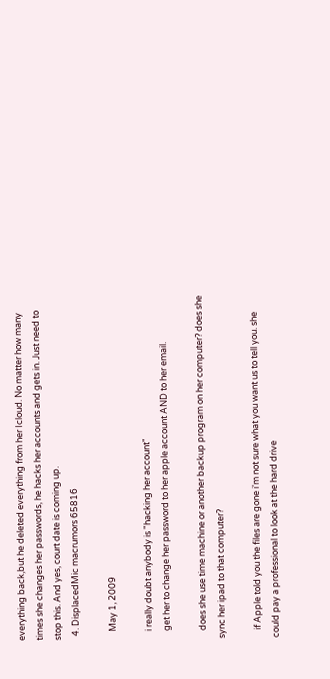everything back,but he deleted everything from her Icloud. No matter how many times she changes her passwords, he hacks her accounts and gets in. Just need to stop this. And yes, court date is coming up.
  4. DisplacedMic macrumors 65816

    May 1, 2009

    i really doubt anybody is "hacking her account"
    get her to change her password to her apple account AND to her email.

    does she use time machine or another backup program on her computer? does she sync her ipad to that computer?

    if Apple told you the files are gone i'm not sure what you want us to tell you. she could pay a professional to look at the hard drive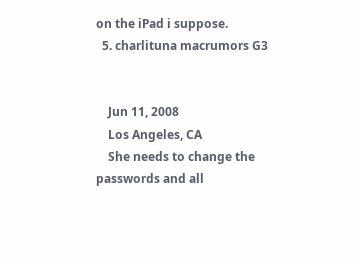on the iPad i suppose.
  5. charlituna macrumors G3


    Jun 11, 2008
    Los Angeles, CA
    She needs to change the passwords and all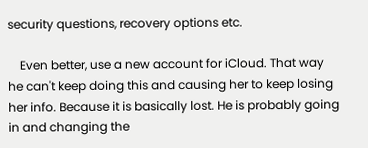security questions, recovery options etc.

    Even better, use a new account for iCloud. That way he can't keep doing this and causing her to keep losing her info. Because it is basically lost. He is probably going in and changing the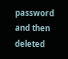password and then deleted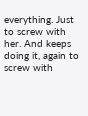everything. Just to screw with her. And keeps doing it, again to screw with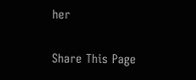her

Share This Page